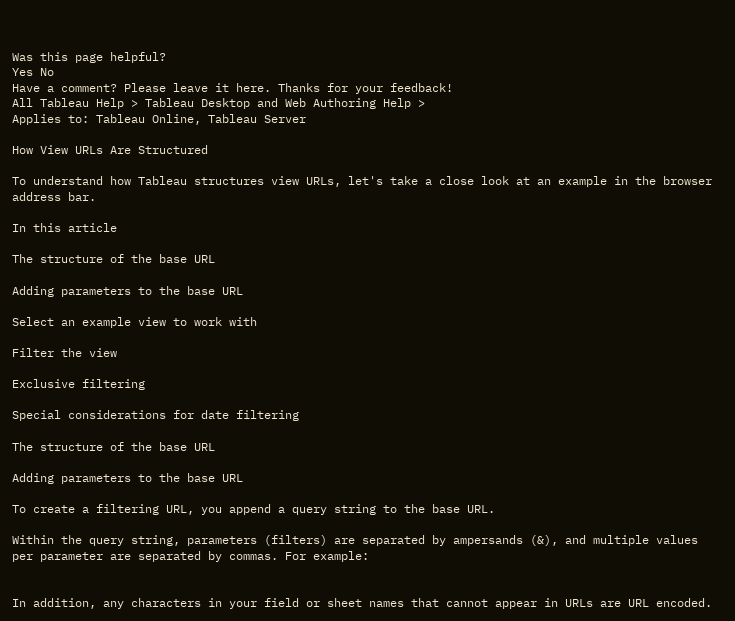Was this page helpful?
Yes No
Have a comment? Please leave it here. Thanks for your feedback!
All Tableau Help > Tableau Desktop and Web Authoring Help >
Applies to: Tableau Online, Tableau Server

How View URLs Are Structured

To understand how Tableau structures view URLs, let's take a close look at an example in the browser address bar.

In this article

The structure of the base URL

Adding parameters to the base URL

Select an example view to work with

Filter the view

Exclusive filtering

Special considerations for date filtering

The structure of the base URL

Adding parameters to the base URL

To create a filtering URL, you append a query string to the base URL.

Within the query string, parameters (filters) are separated by ampersands (&), and multiple values per parameter are separated by commas. For example:


In addition, any characters in your field or sheet names that cannot appear in URLs are URL encoded.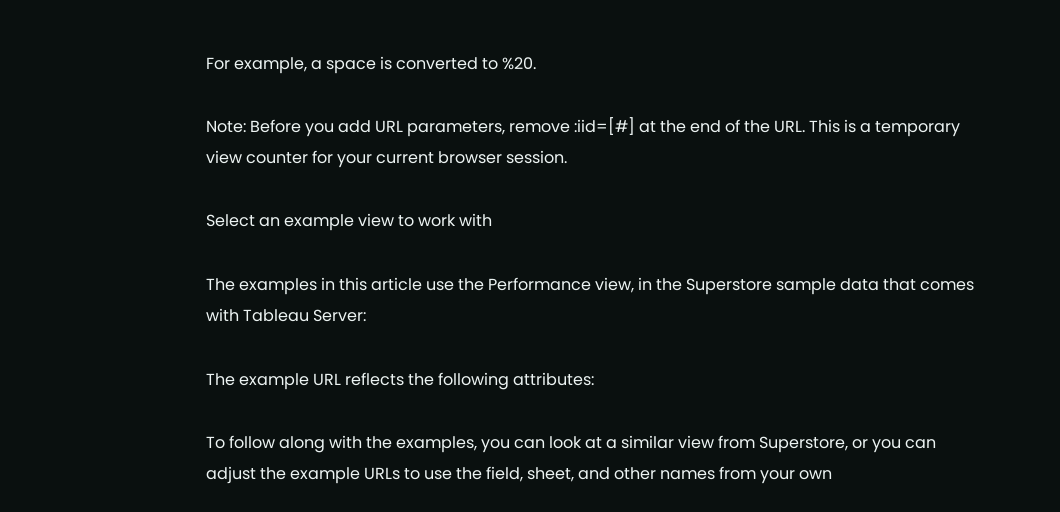For example, a space is converted to %20.

Note: Before you add URL parameters, remove :iid=[#] at the end of the URL. This is a temporary view counter for your current browser session.

Select an example view to work with

The examples in this article use the Performance view, in the Superstore sample data that comes with Tableau Server:

The example URL reflects the following attributes:

To follow along with the examples, you can look at a similar view from Superstore, or you can adjust the example URLs to use the field, sheet, and other names from your own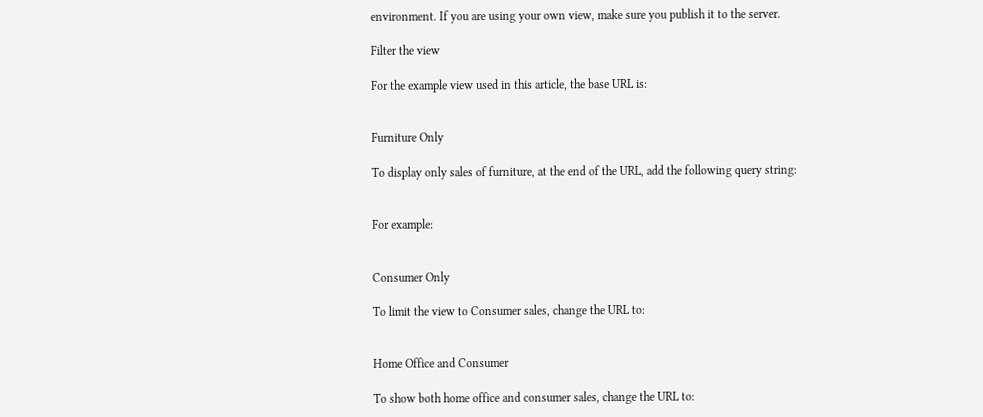environment. If you are using your own view, make sure you publish it to the server.

Filter the view

For the example view used in this article, the base URL is:


Furniture Only

To display only sales of furniture, at the end of the URL, add the following query string:


For example:


Consumer Only

To limit the view to Consumer sales, change the URL to:


Home Office and Consumer

To show both home office and consumer sales, change the URL to: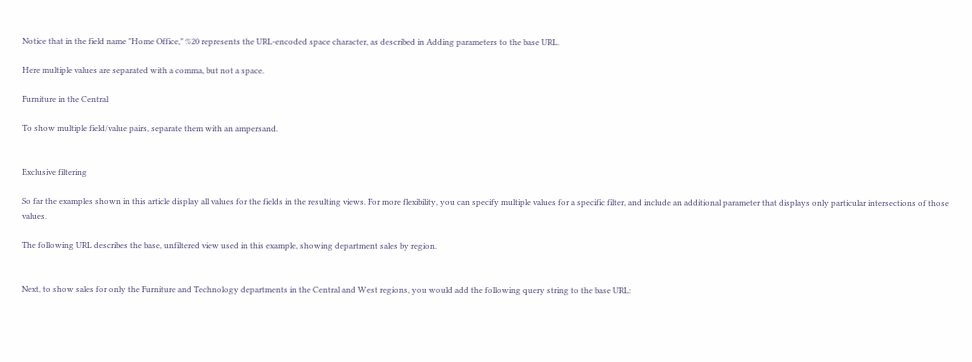Notice that in the field name "Home Office," %20 represents the URL-encoded space character, as described in Adding parameters to the base URL.

Here multiple values are separated with a comma, but not a space.

Furniture in the Central

To show multiple field/value pairs, separate them with an ampersand.


Exclusive filtering

So far the examples shown in this article display all values for the fields in the resulting views. For more flexibility, you can specify multiple values for a specific filter, and include an additional parameter that displays only particular intersections of those values.

The following URL describes the base, unfiltered view used in this example, showing department sales by region.


Next, to show sales for only the Furniture and Technology departments in the Central and West regions, you would add the following query string to the base URL: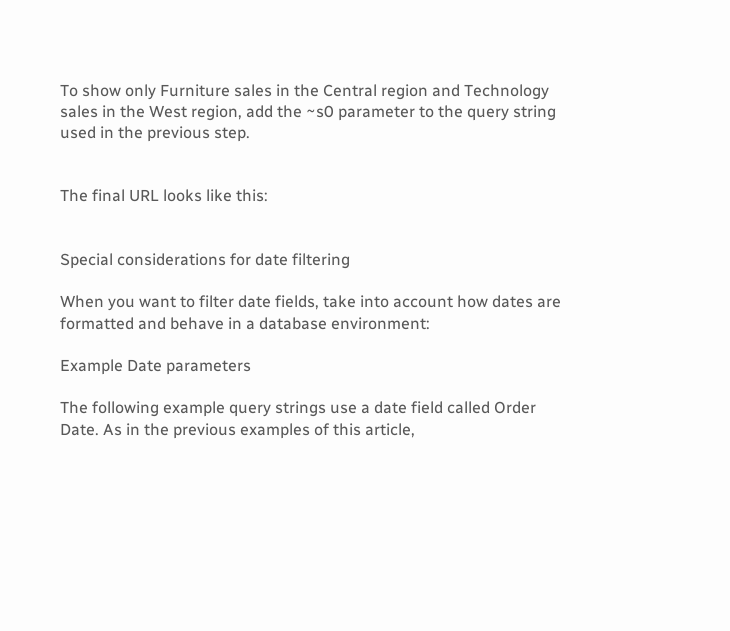To show only Furniture sales in the Central region and Technology sales in the West region, add the ~s0 parameter to the query string used in the previous step.


The final URL looks like this:


Special considerations for date filtering

When you want to filter date fields, take into account how dates are formatted and behave in a database environment:

Example Date parameters

The following example query strings use a date field called Order Date. As in the previous examples of this article,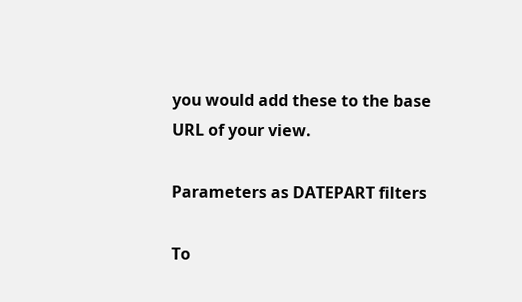you would add these to the base URL of your view.

Parameters as DATEPART filters

To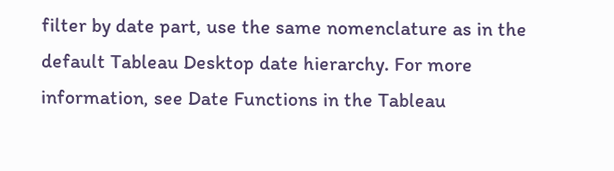filter by date part, use the same nomenclature as in the default Tableau Desktop date hierarchy. For more information, see Date Functions in the Tableau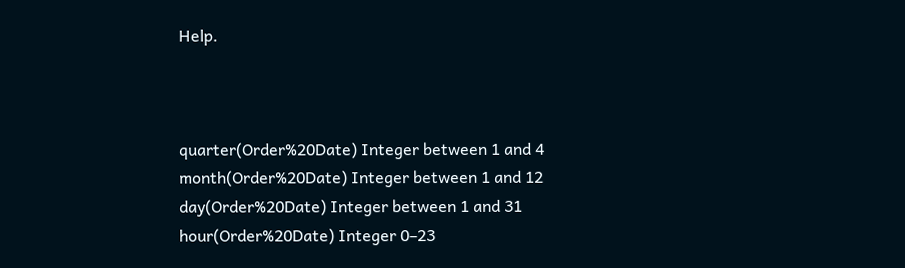Help.



quarter(Order%20Date) Integer between 1 and 4
month(Order%20Date) Integer between 1 and 12
day(Order%20Date) Integer between 1 and 31
hour(Order%20Date) Integer 0–23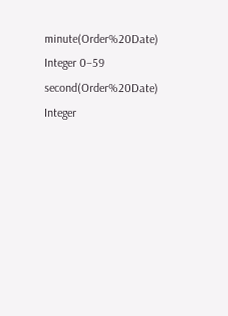minute(Order%20Date) Integer 0–59
second(Order%20Date) Integer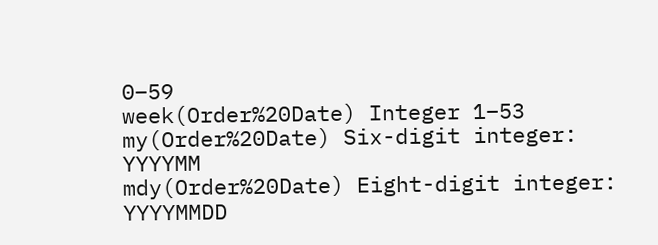0–59
week(Order%20Date) Integer 1–53
my(Order%20Date) Six-digit integer: YYYYMM
mdy(Order%20Date) Eight-digit integer: YYYYMMDD